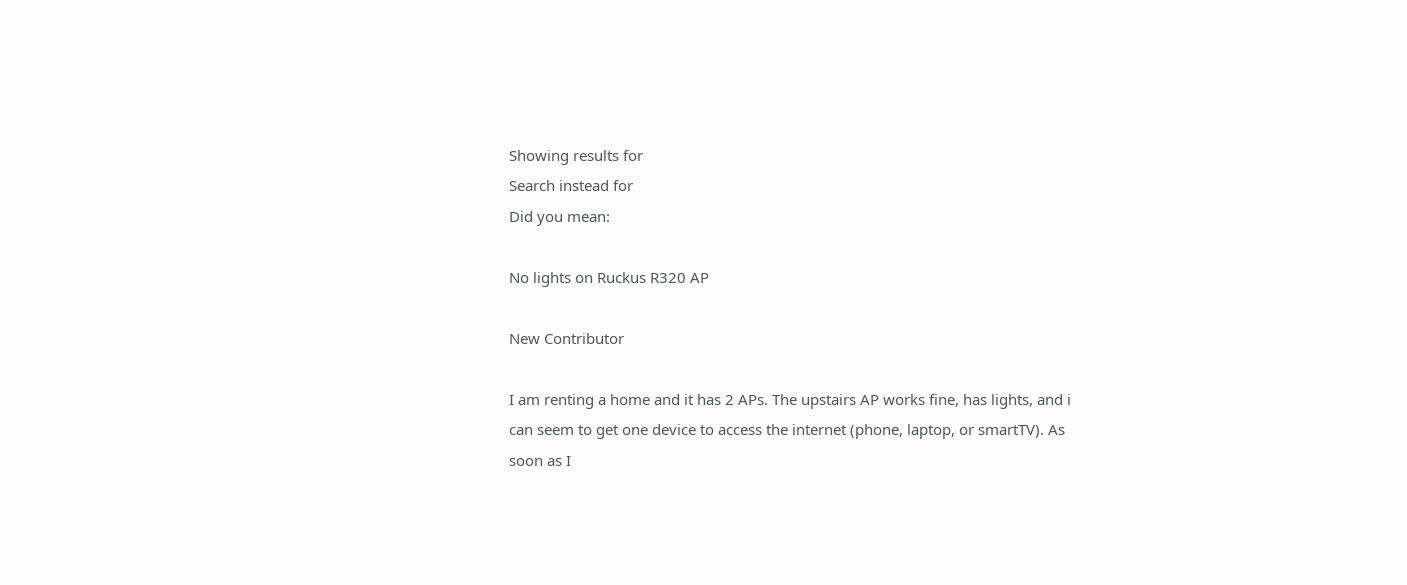Showing results for
Search instead for
Did you mean:

No lights on Ruckus R320 AP

New Contributor

I am renting a home and it has 2 APs. The upstairs AP works fine, has lights, and i can seem to get one device to access the internet (phone, laptop, or smartTV). As soon as I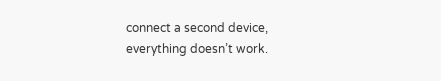connect a second device, everything doesn’t work.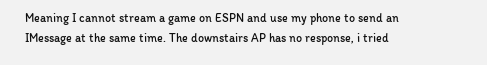Meaning I cannot stream a game on ESPN and use my phone to send an IMessage at the same time. The downstairs AP has no response, i tried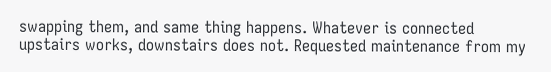swapping them, and same thing happens. Whatever is connected upstairs works, downstairs does not. Requested maintenance from my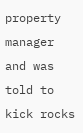property manager and was told to kick rocks